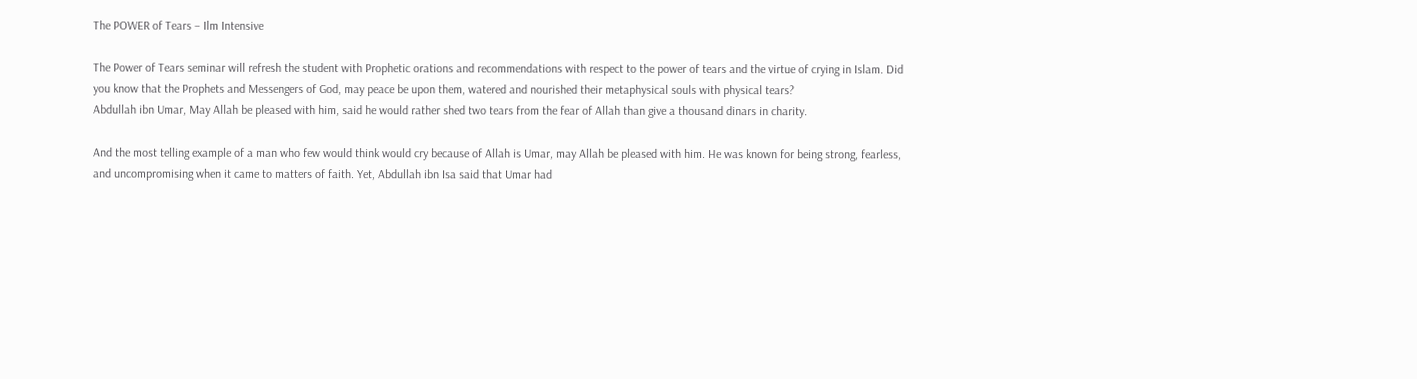The POWER of Tears – Ilm Intensive

The Power of Tears seminar will refresh the student with Prophetic orations and recommendations with respect to the power of tears and the virtue of crying in Islam. Did you know that the Prophets and Messengers of God, may peace be upon them, watered and nourished their metaphysical souls with physical tears?
Abdullah ibn Umar, May Allah be pleased with him, said he would rather shed two tears from the fear of Allah than give a thousand dinars in charity.

And the most telling example of a man who few would think would cry because of Allah is Umar, may Allah be pleased with him. He was known for being strong, fearless, and uncompromising when it came to matters of faith. Yet, Abdullah ibn Isa said that Umar had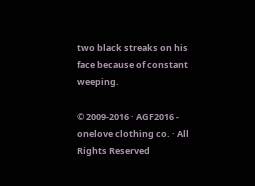two black streaks on his face because of constant weeping.

© 2009-2016 · AGF2016 - onelove clothing co. · All Rights Reserved